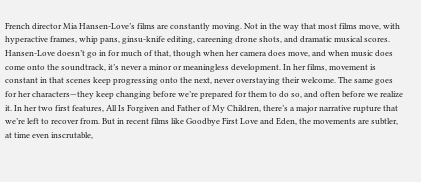French director Mia Hansen-Love’s films are constantly moving. Not in the way that most films move, with hyperactive frames, whip pans, ginsu-knife editing, careening drone shots, and dramatic musical scores. Hansen-Love doesn’t go in for much of that, though when her camera does move, and when music does come onto the soundtrack, it’s never a minor or meaningless development. In her films, movement is constant in that scenes keep progressing onto the next, never overstaying their welcome. The same goes for her characters—they keep changing before we’re prepared for them to do so, and often before we realize it. In her two first features, All Is Forgiven and Father of My Children, there’s a major narrative rupture that we’re left to recover from. But in recent films like Goodbye First Love and Eden, the movements are subtler, at time even inscrutable,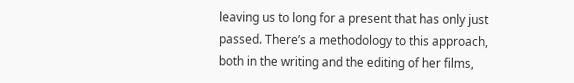leaving us to long for a present that has only just passed. There’s a methodology to this approach, both in the writing and the editing of her films,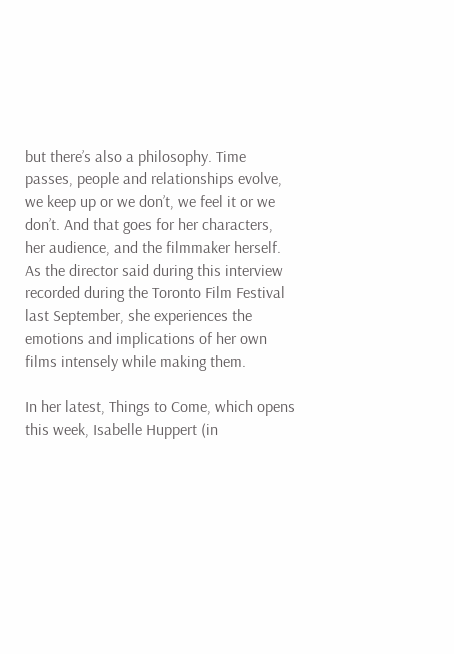but there’s also a philosophy. Time passes, people and relationships evolve, we keep up or we don’t, we feel it or we don’t. And that goes for her characters, her audience, and the filmmaker herself. As the director said during this interview recorded during the Toronto Film Festival last September, she experiences the emotions and implications of her own films intensely while making them.

In her latest, Things to Come, which opens this week, Isabelle Huppert (in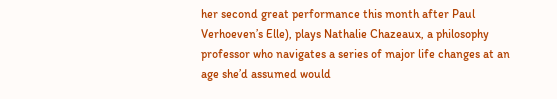her second great performance this month after Paul Verhoeven’s Elle), plays Nathalie Chazeaux, a philosophy professor who navigates a series of major life changes at an age she’d assumed would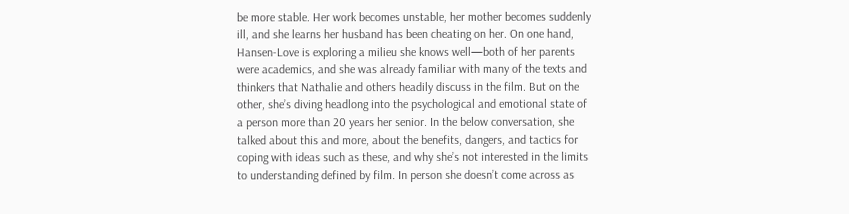be more stable. Her work becomes unstable, her mother becomes suddenly ill, and she learns her husband has been cheating on her. On one hand, Hansen-Love is exploring a milieu she knows well—both of her parents were academics, and she was already familiar with many of the texts and thinkers that Nathalie and others headily discuss in the film. But on the other, she’s diving headlong into the psychological and emotional state of a person more than 20 years her senior. In the below conversation, she talked about this and more, about the benefits, dangers, and tactics for coping with ideas such as these, and why she’s not interested in the limits to understanding defined by film. In person she doesn’t come across as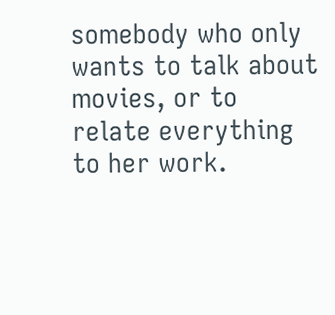somebody who only wants to talk about movies, or to relate everything to her work.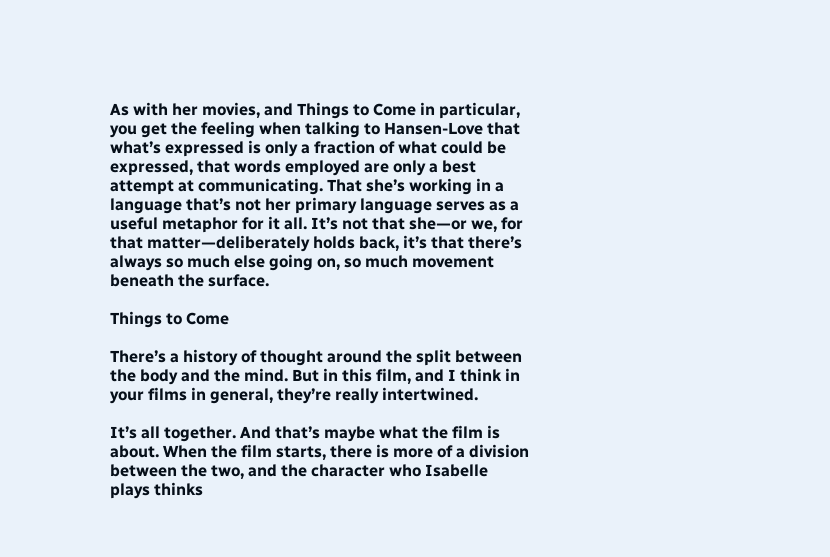As with her movies, and Things to Come in particular, you get the feeling when talking to Hansen-Love that what’s expressed is only a fraction of what could be expressed, that words employed are only a best attempt at communicating. That she’s working in a language that’s not her primary language serves as a useful metaphor for it all. It’s not that she—or we, for that matter—deliberately holds back, it’s that there’s always so much else going on, so much movement beneath the surface.

Things to Come

There’s a history of thought around the split between the body and the mind. But in this film, and I think in your films in general, they’re really intertwined.

It’s all together. And that’s maybe what the film is about. When the film starts, there is more of a division between the two, and the character who Isabelle plays thinks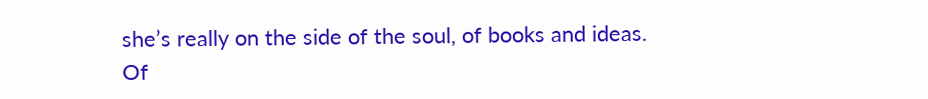she’s really on the side of the soul, of books and ideas. Of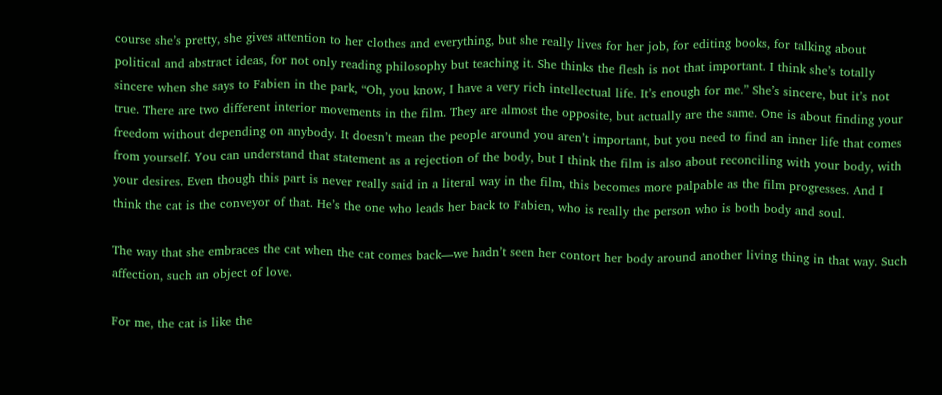course she’s pretty, she gives attention to her clothes and everything, but she really lives for her job, for editing books, for talking about political and abstract ideas, for not only reading philosophy but teaching it. She thinks the flesh is not that important. I think she’s totally sincere when she says to Fabien in the park, “Oh, you know, I have a very rich intellectual life. It’s enough for me.” She’s sincere, but it’s not true. There are two different interior movements in the film. They are almost the opposite, but actually are the same. One is about finding your freedom without depending on anybody. It doesn’t mean the people around you aren’t important, but you need to find an inner life that comes from yourself. You can understand that statement as a rejection of the body, but I think the film is also about reconciling with your body, with your desires. Even though this part is never really said in a literal way in the film, this becomes more palpable as the film progresses. And I think the cat is the conveyor of that. He’s the one who leads her back to Fabien, who is really the person who is both body and soul.

The way that she embraces the cat when the cat comes back—we hadn’t seen her contort her body around another living thing in that way. Such affection, such an object of love.

For me, the cat is like the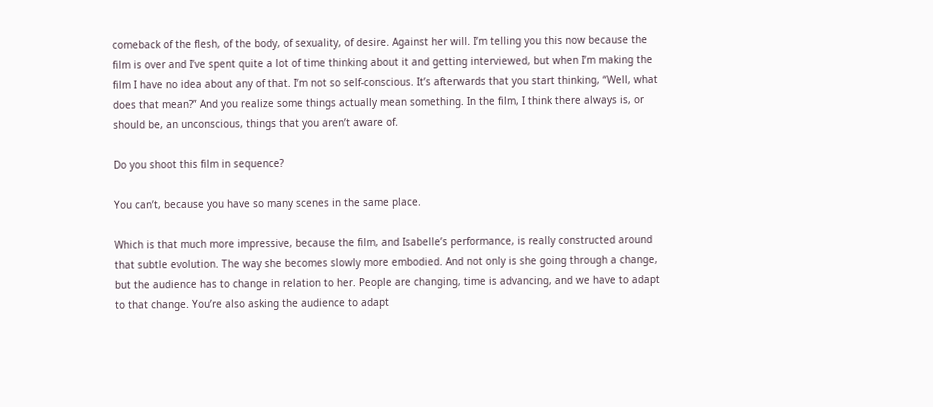comeback of the flesh, of the body, of sexuality, of desire. Against her will. I’m telling you this now because the film is over and I’ve spent quite a lot of time thinking about it and getting interviewed, but when I’m making the film I have no idea about any of that. I’m not so self-conscious. It’s afterwards that you start thinking, “Well, what does that mean?” And you realize some things actually mean something. In the film, I think there always is, or should be, an unconscious, things that you aren’t aware of.

Do you shoot this film in sequence?

You can’t, because you have so many scenes in the same place.

Which is that much more impressive, because the film, and Isabelle’s performance, is really constructed around that subtle evolution. The way she becomes slowly more embodied. And not only is she going through a change, but the audience has to change in relation to her. People are changing, time is advancing, and we have to adapt to that change. You’re also asking the audience to adapt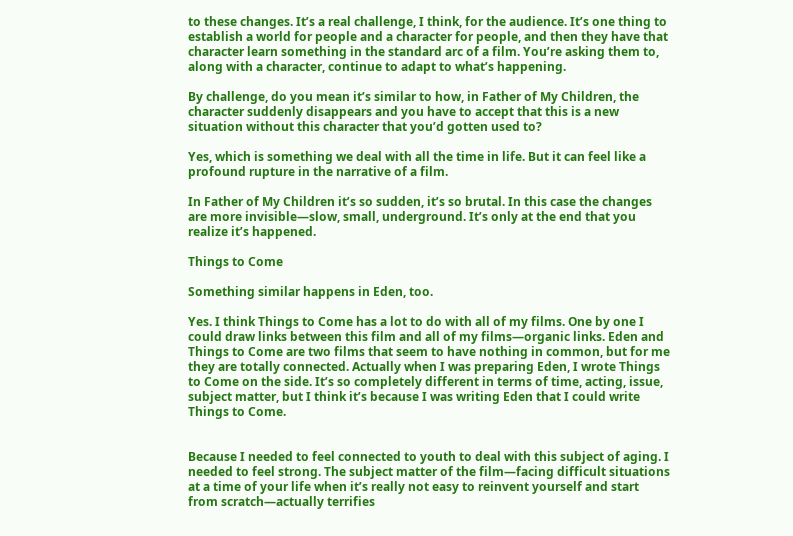to these changes. It’s a real challenge, I think, for the audience. It’s one thing to establish a world for people and a character for people, and then they have that character learn something in the standard arc of a film. You’re asking them to, along with a character, continue to adapt to what’s happening.

By challenge, do you mean it’s similar to how, in Father of My Children, the character suddenly disappears and you have to accept that this is a new situation without this character that you’d gotten used to?

Yes, which is something we deal with all the time in life. But it can feel like a profound rupture in the narrative of a film.

In Father of My Children it’s so sudden, it’s so brutal. In this case the changes are more invisible—slow, small, underground. It’s only at the end that you realize it’s happened.

Things to Come

Something similar happens in Eden, too.

Yes. I think Things to Come has a lot to do with all of my films. One by one I could draw links between this film and all of my films—organic links. Eden and Things to Come are two films that seem to have nothing in common, but for me they are totally connected. Actually when I was preparing Eden, I wrote Things to Come on the side. It’s so completely different in terms of time, acting, issue, subject matter, but I think it’s because I was writing Eden that I could write Things to Come.


Because I needed to feel connected to youth to deal with this subject of aging. I needed to feel strong. The subject matter of the film—facing difficult situations at a time of your life when it’s really not easy to reinvent yourself and start from scratch—actually terrifies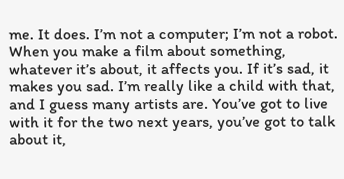me. It does. I’m not a computer; I’m not a robot. When you make a film about something, whatever it’s about, it affects you. If it’s sad, it makes you sad. I’m really like a child with that, and I guess many artists are. You’ve got to live with it for the two next years, you’ve got to talk about it,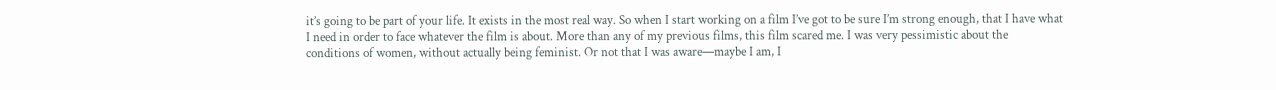it’s going to be part of your life. It exists in the most real way. So when I start working on a film I’ve got to be sure I’m strong enough, that I have what I need in order to face whatever the film is about. More than any of my previous films, this film scared me. I was very pessimistic about the conditions of women, without actually being feminist. Or not that I was aware—maybe I am, I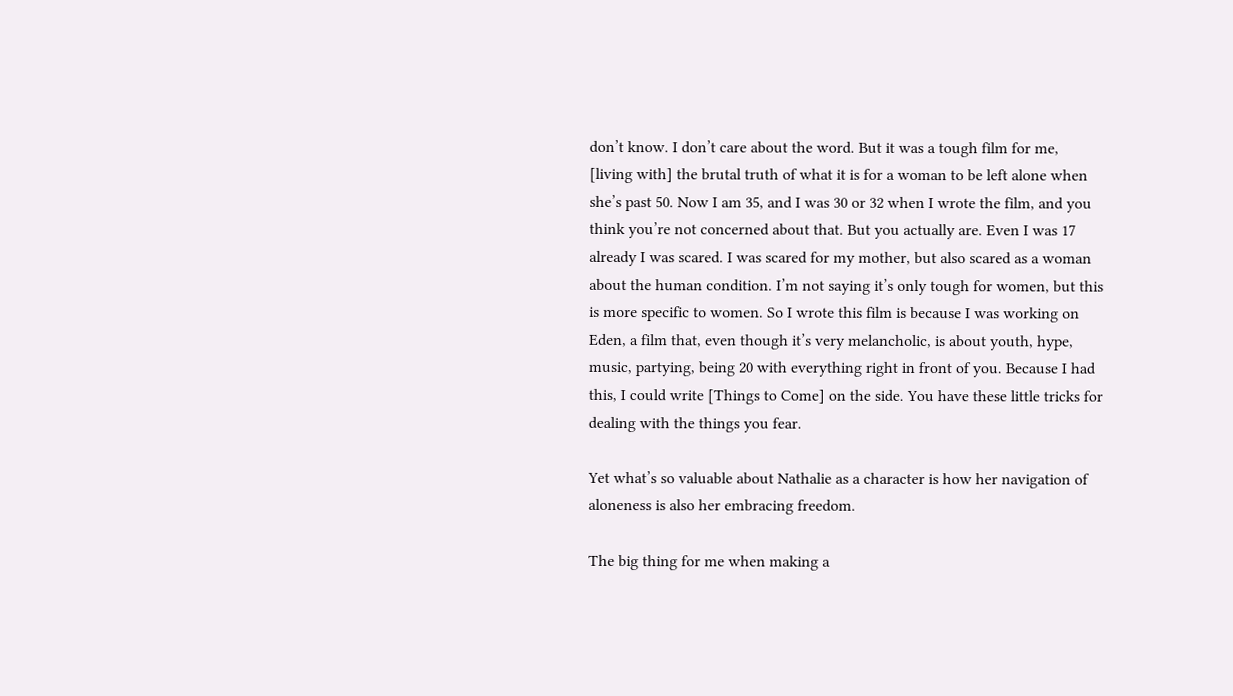don’t know. I don’t care about the word. But it was a tough film for me, [living with] the brutal truth of what it is for a woman to be left alone when she’s past 50. Now I am 35, and I was 30 or 32 when I wrote the film, and you think you’re not concerned about that. But you actually are. Even I was 17 already I was scared. I was scared for my mother, but also scared as a woman about the human condition. I’m not saying it’s only tough for women, but this is more specific to women. So I wrote this film is because I was working on Eden, a film that, even though it’s very melancholic, is about youth, hype, music, partying, being 20 with everything right in front of you. Because I had this, I could write [Things to Come] on the side. You have these little tricks for dealing with the things you fear.

Yet what’s so valuable about Nathalie as a character is how her navigation of aloneness is also her embracing freedom.

The big thing for me when making a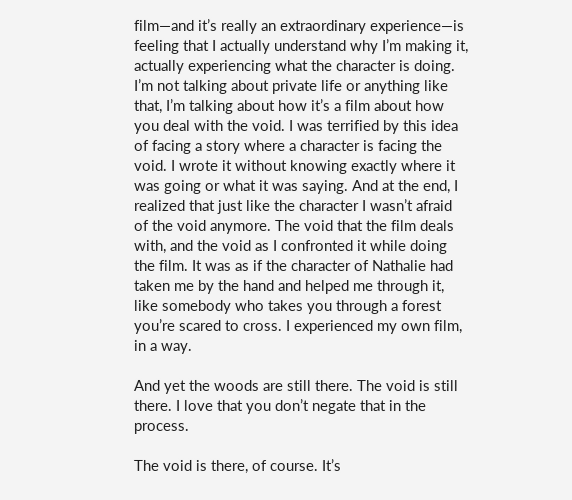film—and it’s really an extraordinary experience—is feeling that I actually understand why I’m making it, actually experiencing what the character is doing. I’m not talking about private life or anything like that, I’m talking about how it’s a film about how you deal with the void. I was terrified by this idea of facing a story where a character is facing the void. I wrote it without knowing exactly where it was going or what it was saying. And at the end, I realized that just like the character I wasn’t afraid of the void anymore. The void that the film deals with, and the void as I confronted it while doing the film. It was as if the character of Nathalie had taken me by the hand and helped me through it, like somebody who takes you through a forest you’re scared to cross. I experienced my own film, in a way.

And yet the woods are still there. The void is still there. I love that you don’t negate that in the process.

The void is there, of course. It’s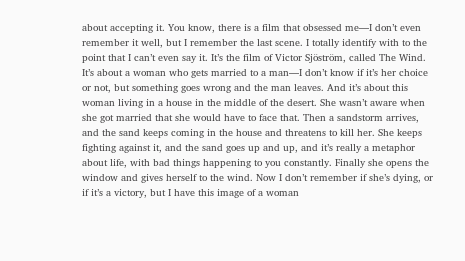about accepting it. You know, there is a film that obsessed me—I don’t even remember it well, but I remember the last scene. I totally identify with to the point that I can’t even say it. It’s the film of Victor Sjöström, called The Wind. It’s about a woman who gets married to a man—I don’t know if it’s her choice or not, but something goes wrong and the man leaves. And it’s about this woman living in a house in the middle of the desert. She wasn’t aware when she got married that she would have to face that. Then a sandstorm arrives, and the sand keeps coming in the house and threatens to kill her. She keeps fighting against it, and the sand goes up and up, and it’s really a metaphor about life, with bad things happening to you constantly. Finally she opens the window and gives herself to the wind. Now I don’t remember if she’s dying, or if it’s a victory, but I have this image of a woman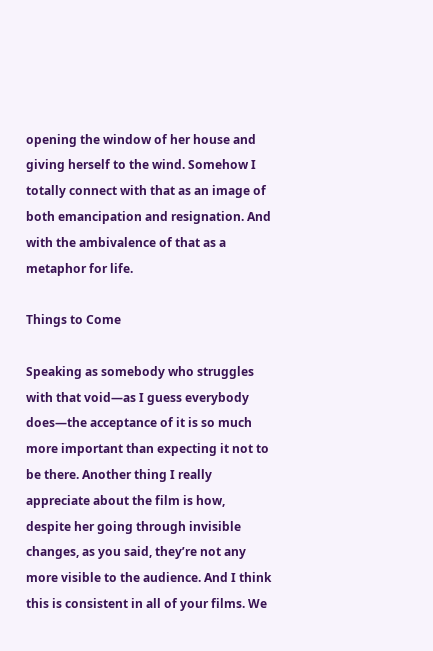opening the window of her house and giving herself to the wind. Somehow I totally connect with that as an image of both emancipation and resignation. And with the ambivalence of that as a metaphor for life.

Things to Come

Speaking as somebody who struggles with that void—as I guess everybody does—the acceptance of it is so much more important than expecting it not to be there. Another thing I really appreciate about the film is how, despite her going through invisible changes, as you said, they’re not any more visible to the audience. And I think this is consistent in all of your films. We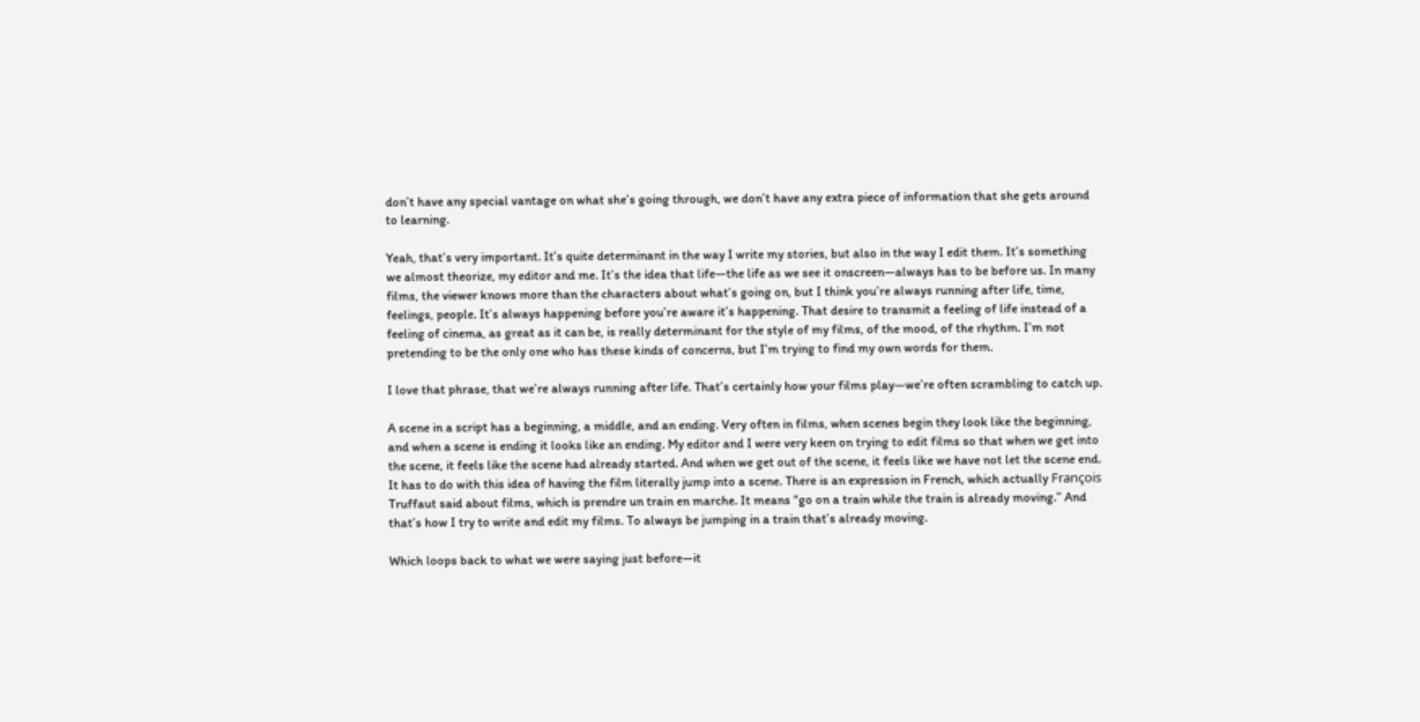don’t have any special vantage on what she’s going through, we don’t have any extra piece of information that she gets around to learning.

Yeah, that’s very important. It’s quite determinant in the way I write my stories, but also in the way I edit them. It’s something we almost theorize, my editor and me. It’s the idea that life—the life as we see it onscreen—always has to be before us. In many films, the viewer knows more than the characters about what’s going on, but I think you’re always running after life, time, feelings, people. It’s always happening before you’re aware it’s happening. That desire to transmit a feeling of life instead of a feeling of cinema, as great as it can be, is really determinant for the style of my films, of the mood, of the rhythm. I’m not pretending to be the only one who has these kinds of concerns, but I’m trying to find my own words for them.

I love that phrase, that we’re always running after life. That’s certainly how your films play—we’re often scrambling to catch up.

A scene in a script has a beginning, a middle, and an ending. Very often in films, when scenes begin they look like the beginning, and when a scene is ending it looks like an ending. My editor and I were very keen on trying to edit films so that when we get into the scene, it feels like the scene had already started. And when we get out of the scene, it feels like we have not let the scene end. It has to do with this idea of having the film literally jump into a scene. There is an expression in French, which actually François Truffaut said about films, which is prendre un train en marche. It means “go on a train while the train is already moving.” And that’s how I try to write and edit my films. To always be jumping in a train that’s already moving.

Which loops back to what we were saying just before—it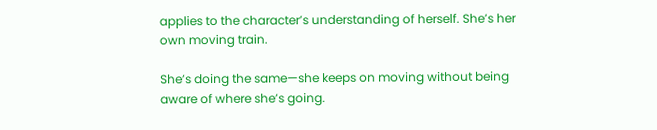applies to the character’s understanding of herself. She’s her own moving train.

She’s doing the same—she keeps on moving without being aware of where she’s going.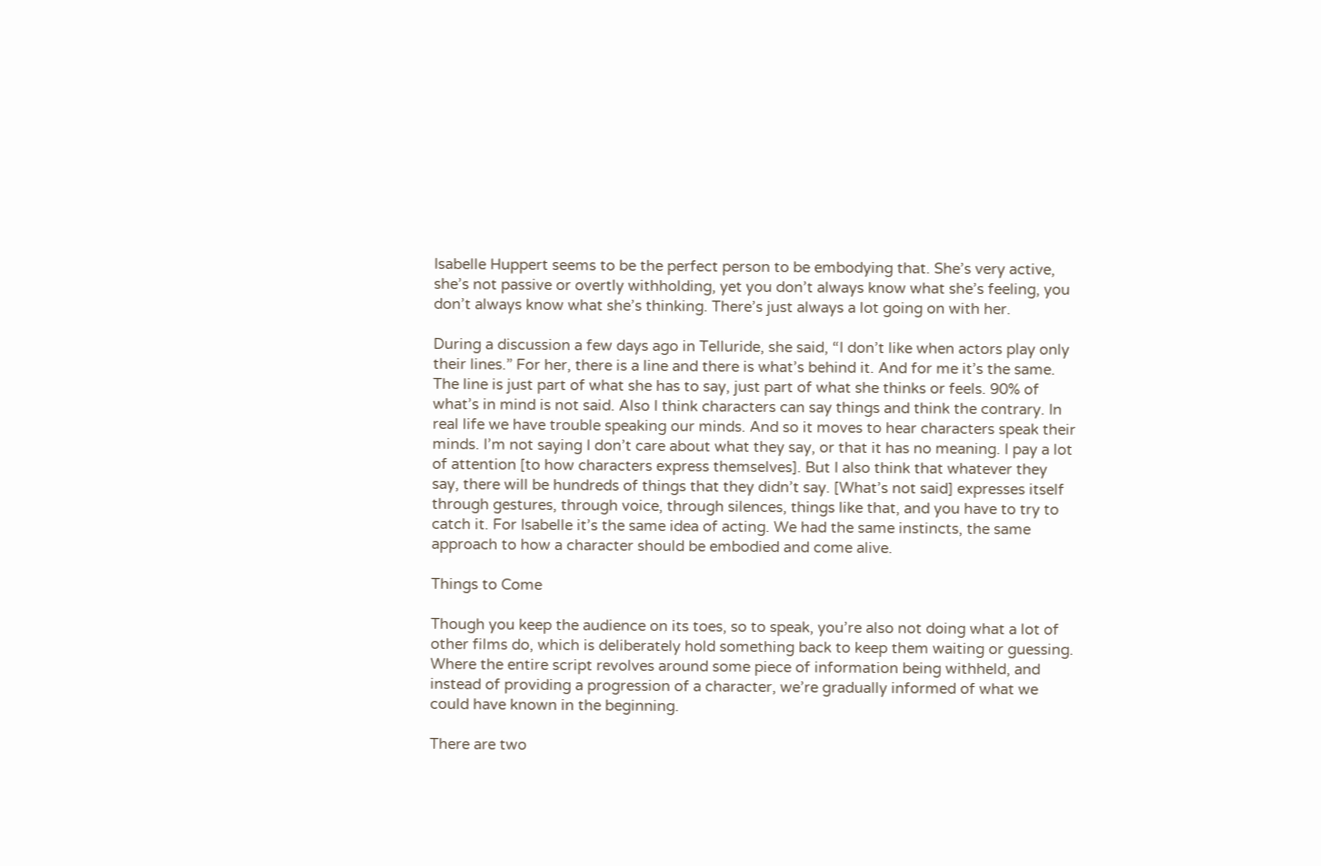Isabelle Huppert seems to be the perfect person to be embodying that. She’s very active, she’s not passive or overtly withholding, yet you don’t always know what she’s feeling, you don’t always know what she’s thinking. There’s just always a lot going on with her.

During a discussion a few days ago in Telluride, she said, “I don’t like when actors play only their lines.” For her, there is a line and there is what’s behind it. And for me it’s the same. The line is just part of what she has to say, just part of what she thinks or feels. 90% of what’s in mind is not said. Also I think characters can say things and think the contrary. In real life we have trouble speaking our minds. And so it moves to hear characters speak their minds. I’m not saying I don’t care about what they say, or that it has no meaning. I pay a lot of attention [to how characters express themselves]. But I also think that whatever they say, there will be hundreds of things that they didn’t say. [What’s not said] expresses itself through gestures, through voice, through silences, things like that, and you have to try to catch it. For Isabelle it’s the same idea of acting. We had the same instincts, the same approach to how a character should be embodied and come alive.

Things to Come

Though you keep the audience on its toes, so to speak, you’re also not doing what a lot of other films do, which is deliberately hold something back to keep them waiting or guessing. Where the entire script revolves around some piece of information being withheld, and instead of providing a progression of a character, we’re gradually informed of what we could have known in the beginning.

There are two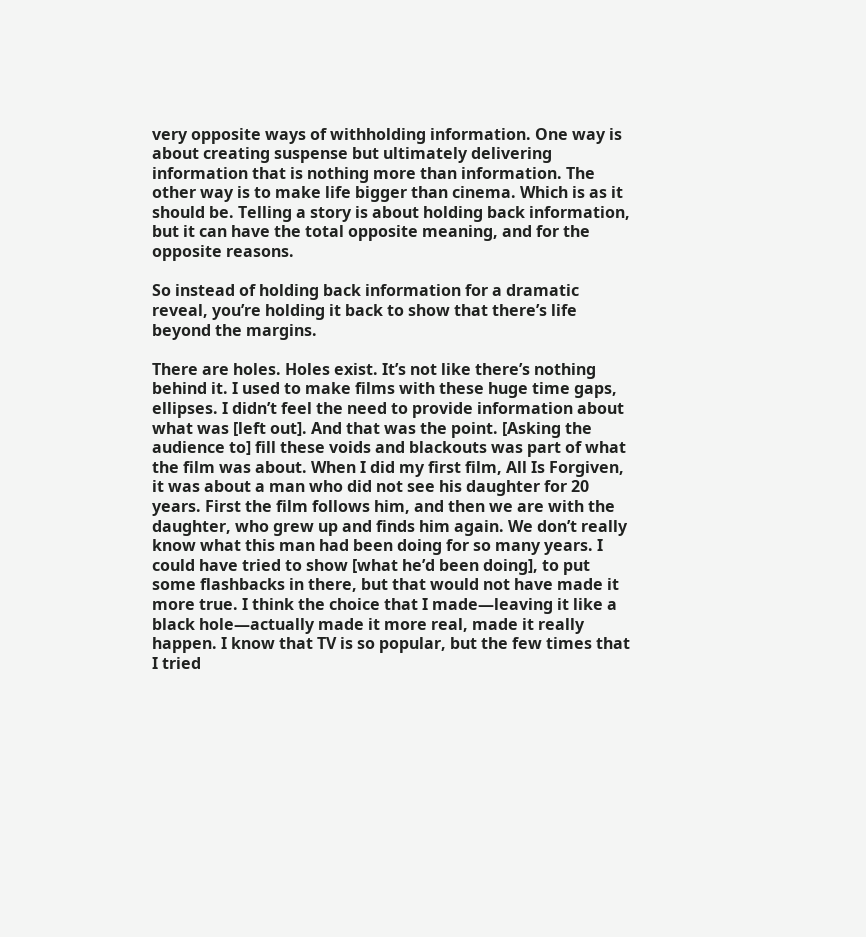very opposite ways of withholding information. One way is about creating suspense but ultimately delivering information that is nothing more than information. The other way is to make life bigger than cinema. Which is as it should be. Telling a story is about holding back information, but it can have the total opposite meaning, and for the opposite reasons.

So instead of holding back information for a dramatic reveal, you’re holding it back to show that there’s life beyond the margins.

There are holes. Holes exist. It’s not like there’s nothing behind it. I used to make films with these huge time gaps, ellipses. I didn’t feel the need to provide information about what was [left out]. And that was the point. [Asking the audience to] fill these voids and blackouts was part of what the film was about. When I did my first film, All Is Forgiven, it was about a man who did not see his daughter for 20 years. First the film follows him, and then we are with the daughter, who grew up and finds him again. We don’t really know what this man had been doing for so many years. I could have tried to show [what he’d been doing], to put some flashbacks in there, but that would not have made it more true. I think the choice that I made—leaving it like a black hole—actually made it more real, made it really happen. I know that TV is so popular, but the few times that I tried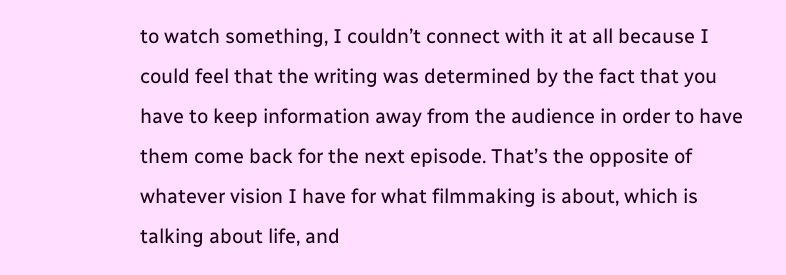to watch something, I couldn’t connect with it at all because I could feel that the writing was determined by the fact that you have to keep information away from the audience in order to have them come back for the next episode. That’s the opposite of whatever vision I have for what filmmaking is about, which is talking about life, and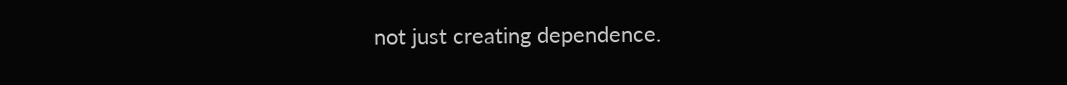not just creating dependence.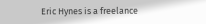Eric Hynes is a freelance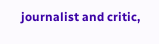journalist and critic,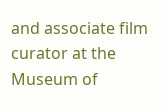and associate film curator at the Museum of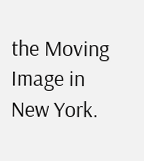the Moving Image in New York.